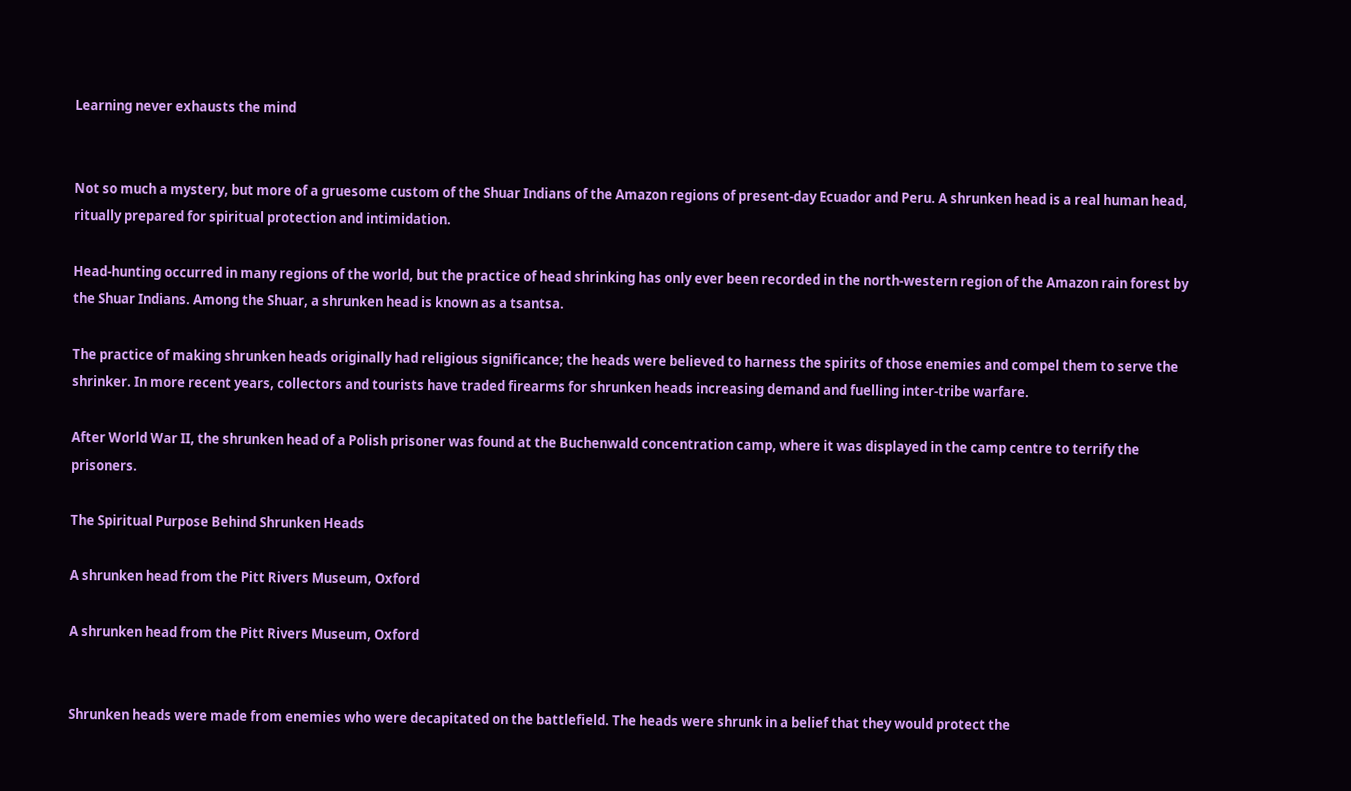Learning never exhausts the mind


Not so much a mystery, but more of a gruesome custom of the Shuar Indians of the Amazon regions of present-day Ecuador and Peru. A shrunken head is a real human head, ritually prepared for spiritual protection and intimidation.

Head-hunting occurred in many regions of the world, but the practice of head shrinking has only ever been recorded in the north-western region of the Amazon rain forest by the Shuar Indians. Among the Shuar, a shrunken head is known as a tsantsa.

The practice of making shrunken heads originally had religious significance; the heads were believed to harness the spirits of those enemies and compel them to serve the shrinker. In more recent years, collectors and tourists have traded firearms for shrunken heads increasing demand and fuelling inter-tribe warfare.

After World War II, the shrunken head of a Polish prisoner was found at the Buchenwald concentration camp, where it was displayed in the camp centre to terrify the prisoners.

The Spiritual Purpose Behind Shrunken Heads

A shrunken head from the Pitt Rivers Museum, Oxford

A shrunken head from the Pitt Rivers Museum, Oxford


Shrunken heads were made from enemies who were decapitated on the battlefield. The heads were shrunk in a belief that they would protect the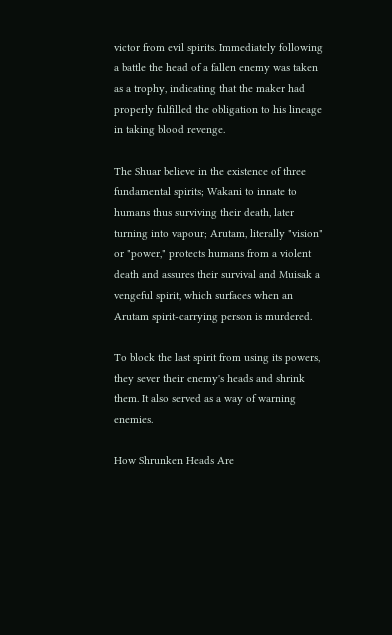victor from evil spirits. Immediately following a battle the head of a fallen enemy was taken as a trophy, indicating that the maker had properly fulfilled the obligation to his lineage in taking blood revenge.

The Shuar believe in the existence of three fundamental spirits; Wakani to innate to humans thus surviving their death, later turning into vapour; Arutam, literally "vision" or "power," protects humans from a violent death and assures their survival and Muisak a vengeful spirit, which surfaces when an Arutam spirit-carrying person is murdered.

To block the last spirit from using its powers, they sever their enemy's heads and shrink them. It also served as a way of warning enemies.

How Shrunken Heads Are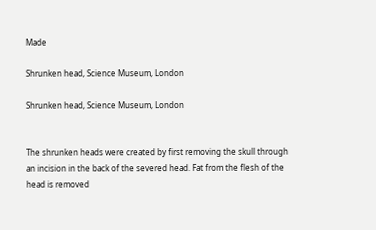Made

Shrunken head, Science Museum, London

Shrunken head, Science Museum, London


The shrunken heads were created by first removing the skull through an incision in the back of the severed head. Fat from the flesh of the head is removed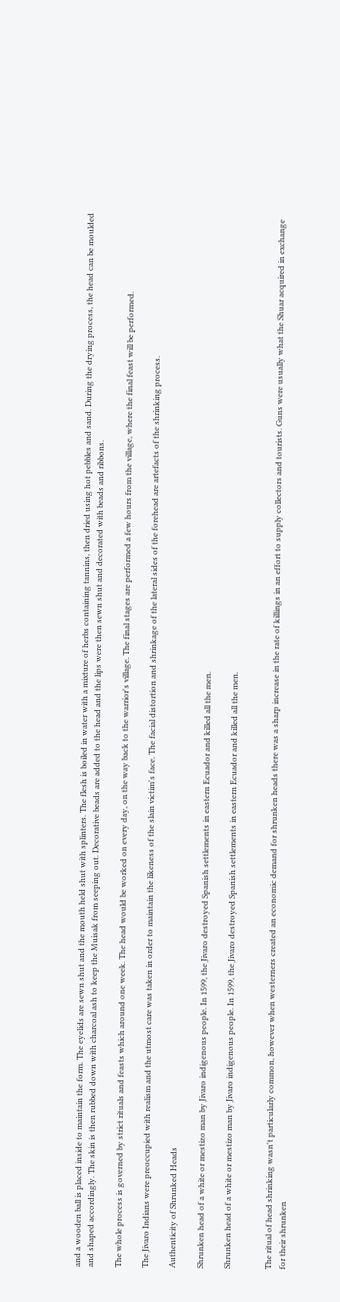and a wooden ball is placed inside to maintain the form. The eyelids are sewn shut and the mouth held shut with splinters. The flesh is boiled in water with a mixture of herbs containing tannins, then dried using hot pebbles and sand. During the drying process, the head can be moulded and shaped accordingly. The skin is then rubbed down with charcoal ash to keep the Muisak from seeping out. Decorative beads are added to the head and the lips were then sewn shut and decorated with beads and ribbons.

The whole process is governed by strict rituals and feasts which around one week. The head would be worked on every day, on the way back to the warrior's village. The final stages are performed a few hours from the village, where the final feast will be performed.

The Jivaro Indians were preoccupied with realism and the utmost care was taken in order to maintain the likeness of the slain victim's face. The facial distortion and shrinkage of the lateral sides of the forehead are artefacts of the shrinking process.

Authenticity of Shrunked Heads

Shrunken head of a white or mestizo man by Jivaro indigenous people. In 1599, the Jivaro destroyed Spanish settlements in eastern Ecuador and killed all the men.

Shrunken head of a white or mestizo man by Jivaro indigenous people. In 1599, the Jivaro destroyed Spanish settlements in eastern Ecuador and killed all the men.


The ritual of head shrinking wasn't particularly common, however when westerners created an economic demand for shrunken heads there was a sharp increase in the rate of killings in an effort to supply collectors and tourists. Guns were usually what the Shuar acquired in exchange for their shrunken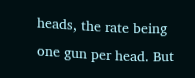heads, the rate being one gun per head. But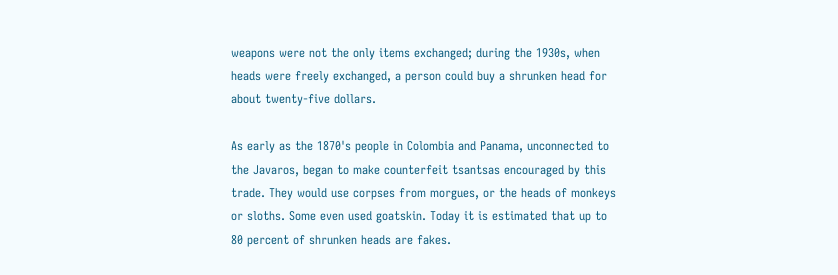weapons were not the only items exchanged; during the 1930s, when heads were freely exchanged, a person could buy a shrunken head for about twenty-five dollars.

As early as the 1870's people in Colombia and Panama, unconnected to the Javaros, began to make counterfeit tsantsas encouraged by this trade. They would use corpses from morgues, or the heads of monkeys or sloths. Some even used goatskin. Today it is estimated that up to 80 percent of shrunken heads are fakes.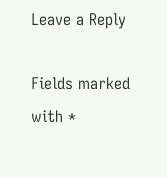Leave a Reply

Fields marked with *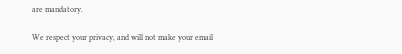are mandatory.

We respect your privacy, and will not make your email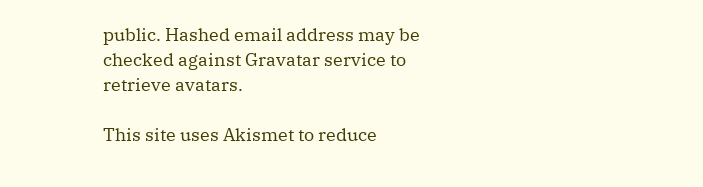public. Hashed email address may be checked against Gravatar service to retrieve avatars.

This site uses Akismet to reduce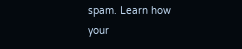spam. Learn how your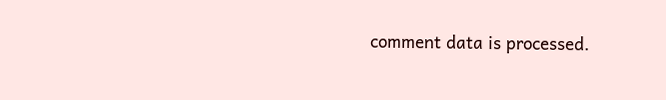comment data is processed.